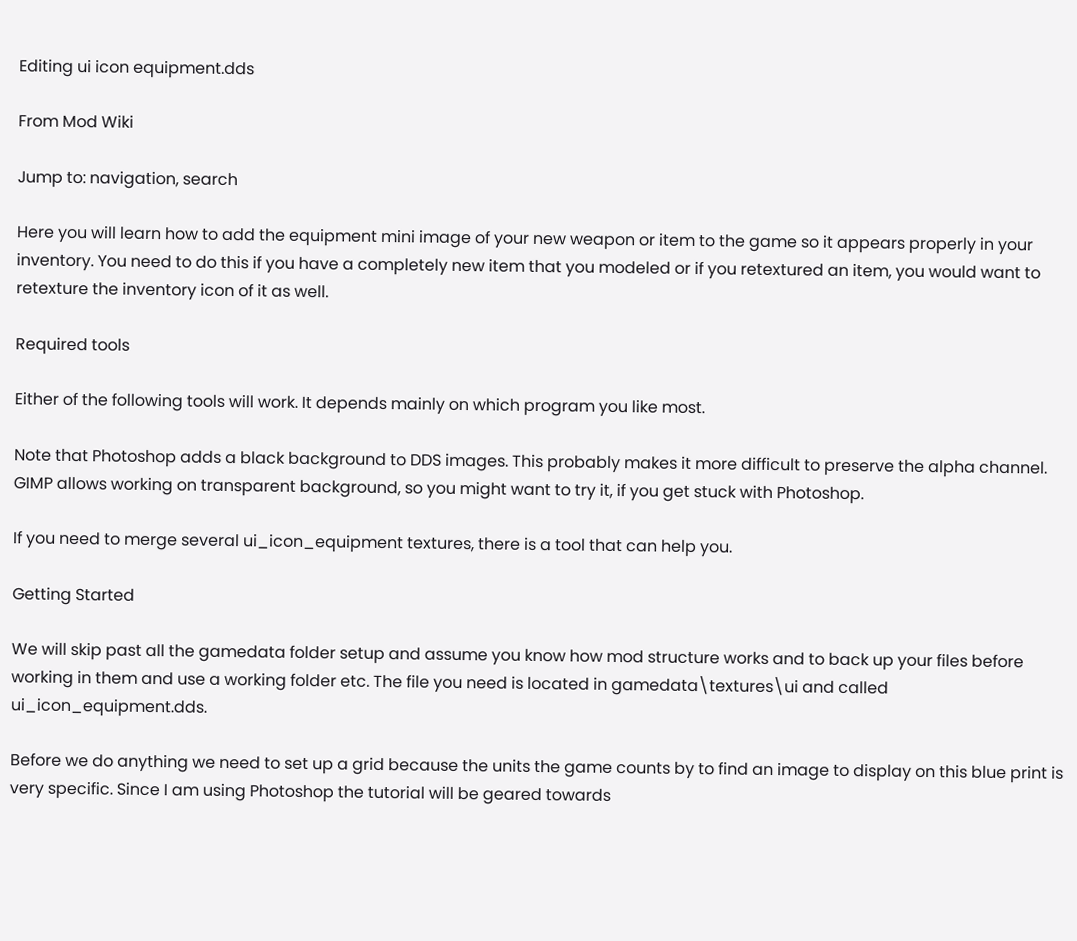Editing ui icon equipment.dds

From Mod Wiki

Jump to: navigation, search

Here you will learn how to add the equipment mini image of your new weapon or item to the game so it appears properly in your inventory. You need to do this if you have a completely new item that you modeled or if you retextured an item, you would want to retexture the inventory icon of it as well.

Required tools

Either of the following tools will work. It depends mainly on which program you like most.

Note that Photoshop adds a black background to DDS images. This probably makes it more difficult to preserve the alpha channel. GIMP allows working on transparent background, so you might want to try it, if you get stuck with Photoshop.

If you need to merge several ui_icon_equipment textures, there is a tool that can help you.

Getting Started

We will skip past all the gamedata folder setup and assume you know how mod structure works and to back up your files before working in them and use a working folder etc. The file you need is located in gamedata\textures\ui and called ui_icon_equipment.dds.

Before we do anything we need to set up a grid because the units the game counts by to find an image to display on this blue print is very specific. Since I am using Photoshop the tutorial will be geared towards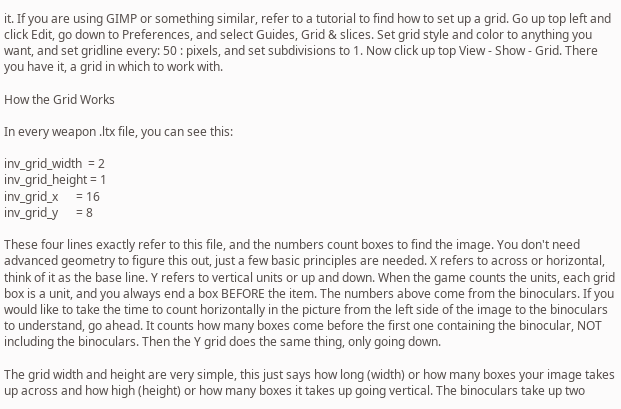it. If you are using GIMP or something similar, refer to a tutorial to find how to set up a grid. Go up top left and click Edit, go down to Preferences, and select Guides, Grid & slices. Set grid style and color to anything you want, and set gridline every: 50 : pixels, and set subdivisions to 1. Now click up top View - Show - Grid. There you have it, a grid in which to work with.

How the Grid Works

In every weapon .ltx file, you can see this:

inv_grid_width  = 2
inv_grid_height = 1
inv_grid_x      = 16
inv_grid_y      = 8

These four lines exactly refer to this file, and the numbers count boxes to find the image. You don't need advanced geometry to figure this out, just a few basic principles are needed. X refers to across or horizontal, think of it as the base line. Y refers to vertical units or up and down. When the game counts the units, each grid box is a unit, and you always end a box BEFORE the item. The numbers above come from the binoculars. If you would like to take the time to count horizontally in the picture from the left side of the image to the binoculars to understand, go ahead. It counts how many boxes come before the first one containing the binocular, NOT including the binoculars. Then the Y grid does the same thing, only going down.

The grid width and height are very simple, this just says how long (width) or how many boxes your image takes up across and how high (height) or how many boxes it takes up going vertical. The binoculars take up two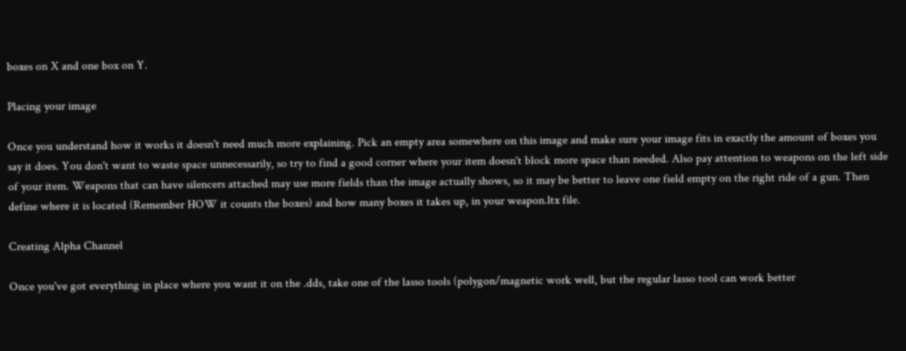boxes on X and one box on Y.

Placing your image

Once you understand how it works it doesn't need much more explaining. Pick an empty area somewhere on this image and make sure your image fits in exactly the amount of boxes you say it does. You don't want to waste space unnecessarily, so try to find a good corner where your item doesn't block more space than needed. Also pay attention to weapons on the left side of your item. Weapons that can have silencers attached may use more fields than the image actually shows, so it may be better to leave one field empty on the right ride of a gun. Then define where it is located (Remember HOW it counts the boxes) and how many boxes it takes up, in your weapon.ltx file.

Creating Alpha Channel

Once you've got everything in place where you want it on the .dds, take one of the lasso tools (polygon/magnetic work well, but the regular lasso tool can work better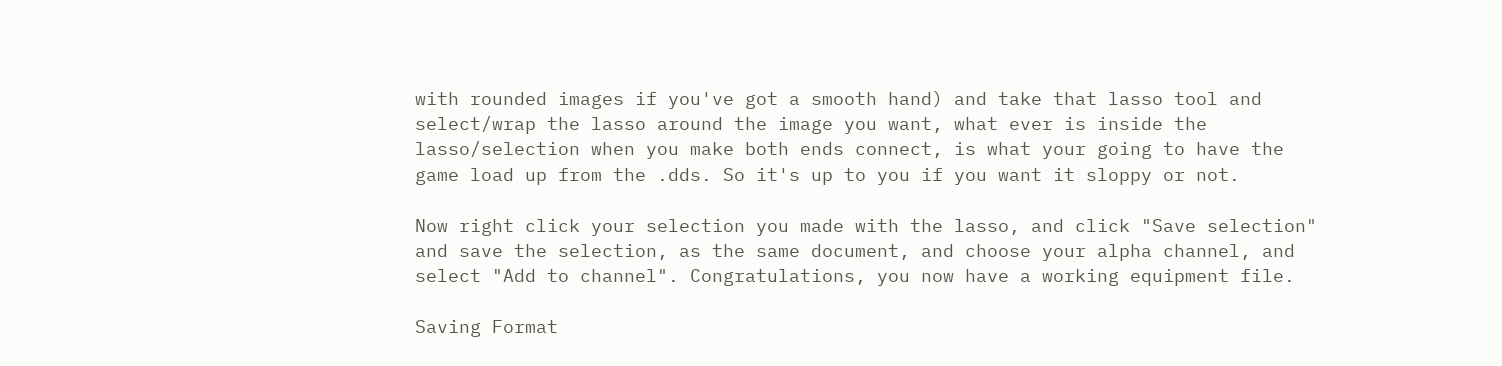with rounded images if you've got a smooth hand) and take that lasso tool and select/wrap the lasso around the image you want, what ever is inside the lasso/selection when you make both ends connect, is what your going to have the game load up from the .dds. So it's up to you if you want it sloppy or not.

Now right click your selection you made with the lasso, and click "Save selection" and save the selection, as the same document, and choose your alpha channel, and select "Add to channel". Congratulations, you now have a working equipment file.

Saving Format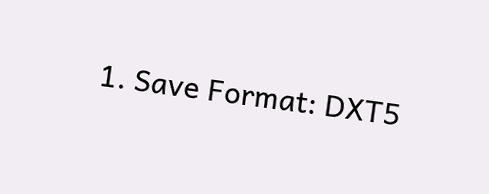1. Save Format: DXT5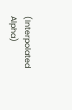(Interpolated Alpha)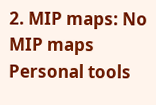2. MIP maps: No MIP maps
Personal tools